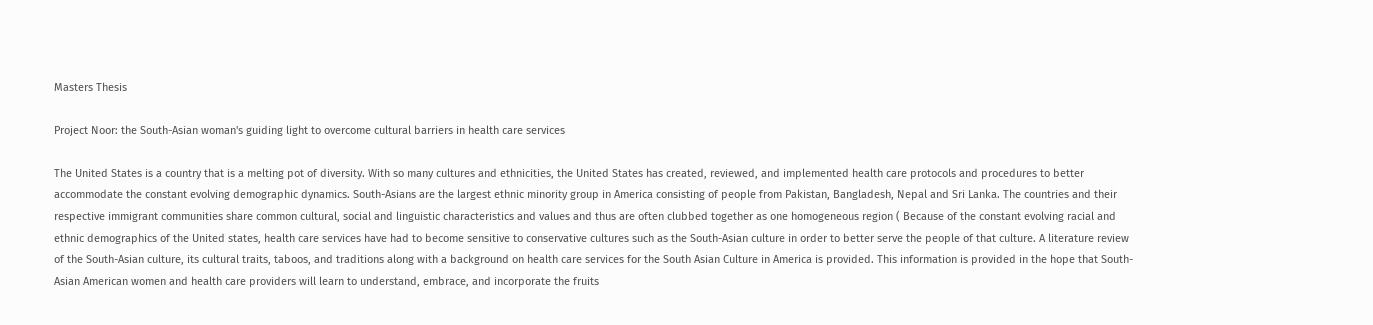Masters Thesis

Project Noor: the South-Asian woman's guiding light to overcome cultural barriers in health care services

The United States is a country that is a melting pot of diversity. With so many cultures and ethnicities, the United States has created, reviewed, and implemented health care protocols and procedures to better accommodate the constant evolving demographic dynamics. South-Asians are the largest ethnic minority group in America consisting of people from Pakistan, Bangladesh, Nepal and Sri Lanka. The countries and their respective immigrant communities share common cultural, social and linguistic characteristics and values and thus are often clubbed together as one homogeneous region ( Because of the constant evolving racial and ethnic demographics of the United states, health care services have had to become sensitive to conservative cultures such as the South-Asian culture in order to better serve the people of that culture. A literature review of the South-Asian culture, its cultural traits, taboos, and traditions along with a background on health care services for the South Asian Culture in America is provided. This information is provided in the hope that South-Asian American women and health care providers will learn to understand, embrace, and incorporate the fruits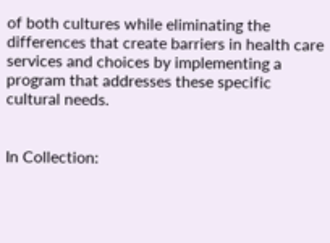of both cultures while eliminating the differences that create barriers in health care services and choices by implementing a program that addresses these specific cultural needs.


In Collection: